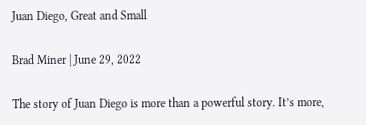Juan Diego, Great and Small

Brad Miner | June 29, 2022

The story of Juan Diego is more than a powerful story. It’s more,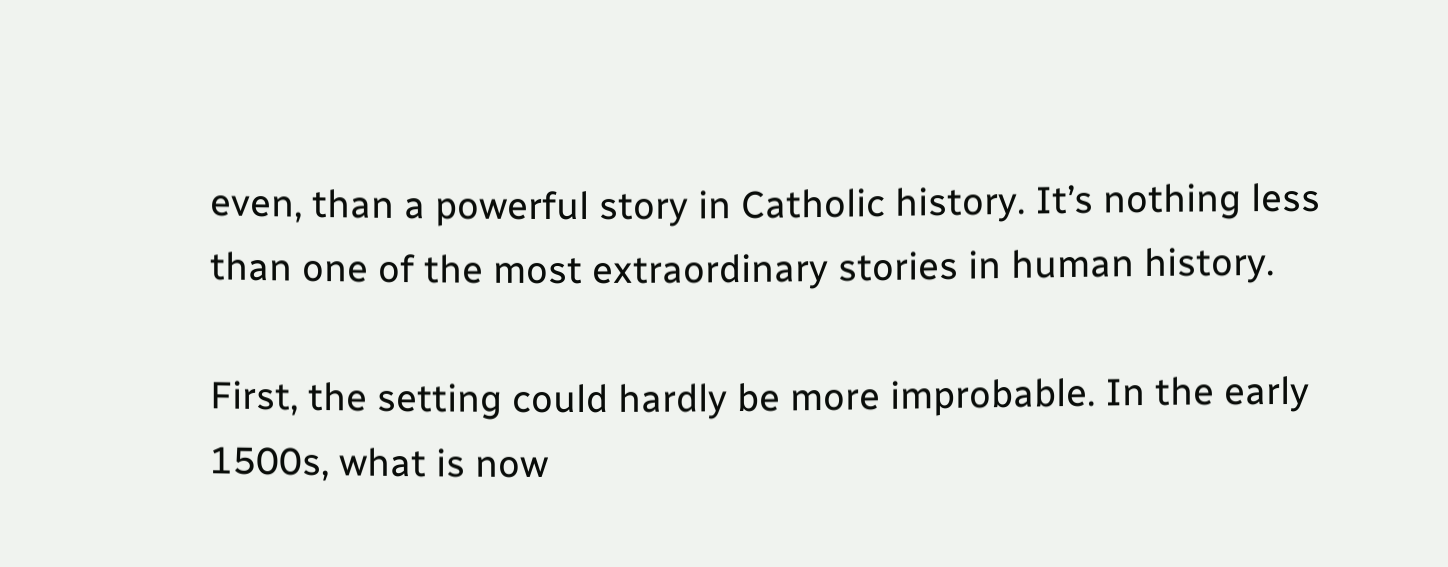even, than a powerful story in Catholic history. It’s nothing less than one of the most extraordinary stories in human history.

First, the setting could hardly be more improbable. In the early 1500s, what is now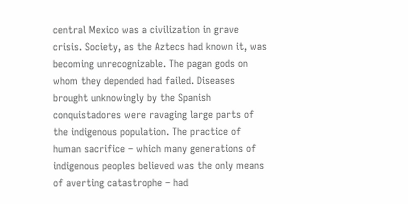central Mexico was a civilization in grave crisis. Society, as the Aztecs had known it, was becoming unrecognizable. The pagan gods on whom they depended had failed. Diseases brought unknowingly by the Spanish conquistadores were ravaging large parts of the indigenous population. The practice of human sacrifice – which many generations of indigenous peoples believed was the only means of averting catastrophe – had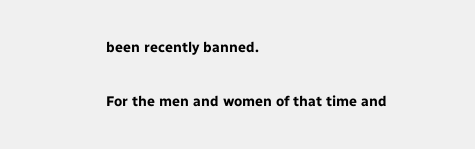been recently banned.

For the men and women of that time and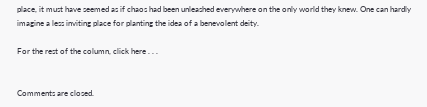place, it must have seemed as if chaos had been unleashed everywhere on the only world they knew. One can hardly imagine a less inviting place for planting the idea of a benevolent deity.

For the rest of the column, click here . . .


Comments are closed.